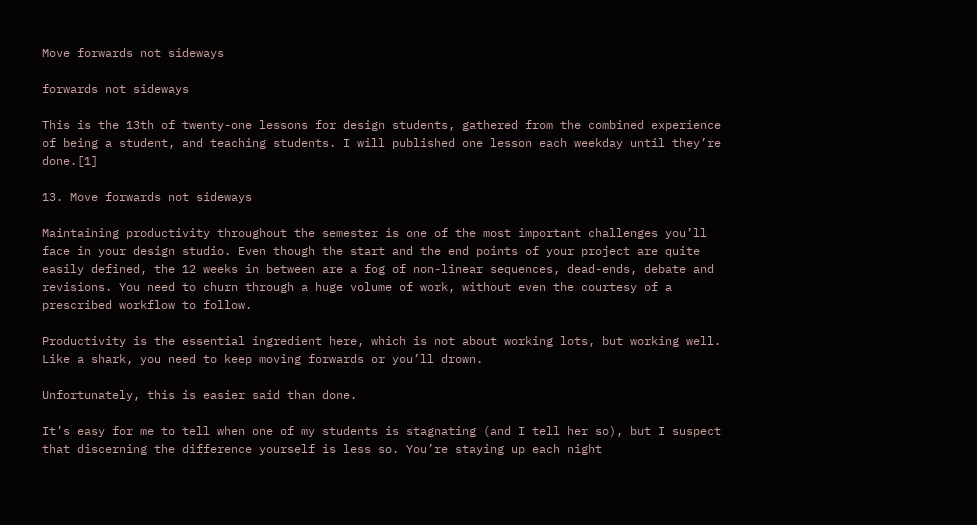Move forwards not sideways

forwards not sideways

This is the 13th of twenty-one lessons for design students, gathered from the combined experience of being a student, and teaching students. I will published one lesson each weekday until they’re done.[1]

13. Move forwards not sideways

Maintaining productivity throughout the semester is one of the most important challenges you’ll face in your design studio. Even though the start and the end points of your project are quite easily defined, the 12 weeks in between are a fog of non-linear sequences, dead-ends, debate and revisions. You need to churn through a huge volume of work, without even the courtesy of a prescribed workflow to follow.

Productivity is the essential ingredient here, which is not about working lots, but working well. Like a shark, you need to keep moving forwards or you’ll drown.

Unfortunately, this is easier said than done.

It’s easy for me to tell when one of my students is stagnating (and I tell her so), but I suspect that discerning the difference yourself is less so. You’re staying up each night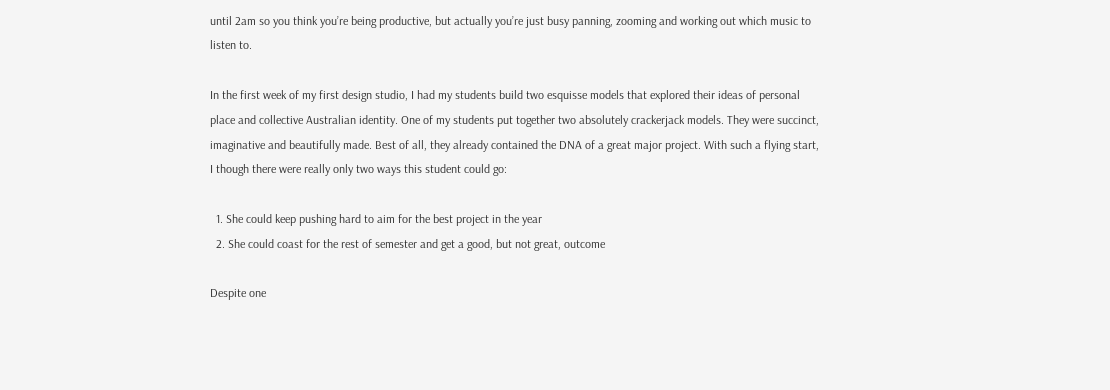until 2am so you think you’re being productive, but actually you’re just busy panning, zooming and working out which music to listen to.

In the first week of my first design studio, I had my students build two esquisse models that explored their ideas of personal place and collective Australian identity. One of my students put together two absolutely crackerjack models. They were succinct, imaginative and beautifully made. Best of all, they already contained the DNA of a great major project. With such a flying start, I though there were really only two ways this student could go:

  1. She could keep pushing hard to aim for the best project in the year
  2. She could coast for the rest of semester and get a good, but not great, outcome

Despite one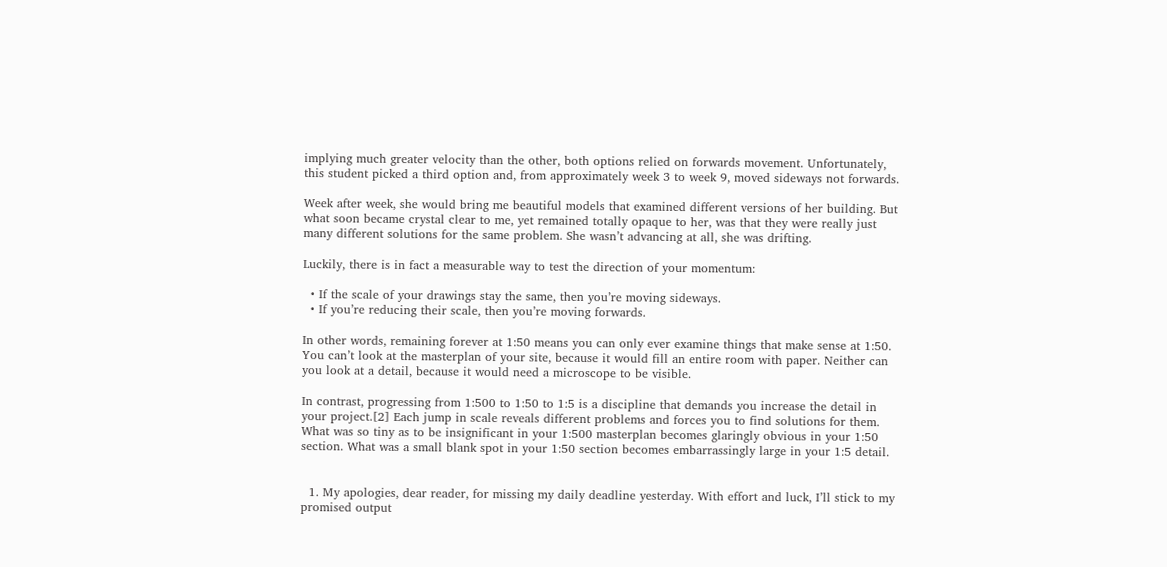implying much greater velocity than the other, both options relied on forwards movement. Unfortunately, this student picked a third option and, from approximately week 3 to week 9, moved sideways not forwards.

Week after week, she would bring me beautiful models that examined different versions of her building. But what soon became crystal clear to me, yet remained totally opaque to her, was that they were really just many different solutions for the same problem. She wasn’t advancing at all, she was drifting.

Luckily, there is in fact a measurable way to test the direction of your momentum:

  • If the scale of your drawings stay the same, then you’re moving sideways.
  • If you’re reducing their scale, then you’re moving forwards.

In other words, remaining forever at 1:50 means you can only ever examine things that make sense at 1:50. You can’t look at the masterplan of your site, because it would fill an entire room with paper. Neither can you look at a detail, because it would need a microscope to be visible.

In contrast, progressing from 1:500 to 1:50 to 1:5 is a discipline that demands you increase the detail in your project.[2] Each jump in scale reveals different problems and forces you to find solutions for them. What was so tiny as to be insignificant in your 1:500 masterplan becomes glaringly obvious in your 1:50 section. What was a small blank spot in your 1:50 section becomes embarrassingly large in your 1:5 detail.


  1. My apologies, dear reader, for missing my daily deadline yesterday. With effort and luck, I’ll stick to my promised output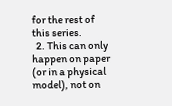for the rest of this series.
  2. This can only happen on paper (or in a physical model), not on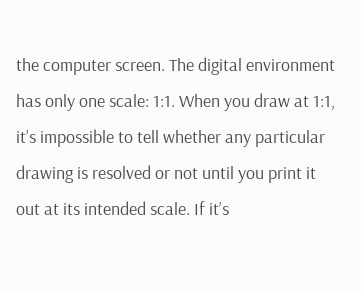the computer screen. The digital environment has only one scale: 1:1. When you draw at 1:1, it’s impossible to tell whether any particular drawing is resolved or not until you print it out at its intended scale. If it’s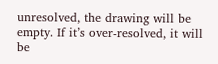unresolved, the drawing will be empty. If it’s over-resolved, it will be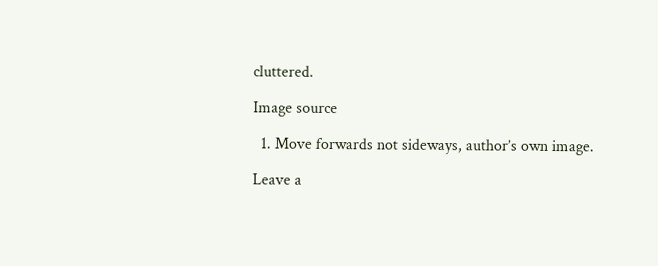cluttered.

Image source

  1. Move forwards not sideways, author’s own image.

Leave a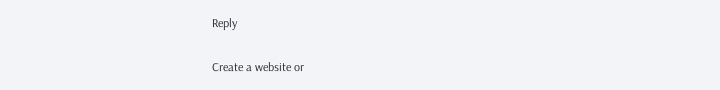Reply

Create a website or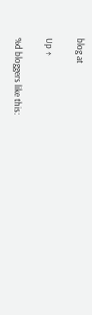blog at

Up ↑

%d bloggers like this: